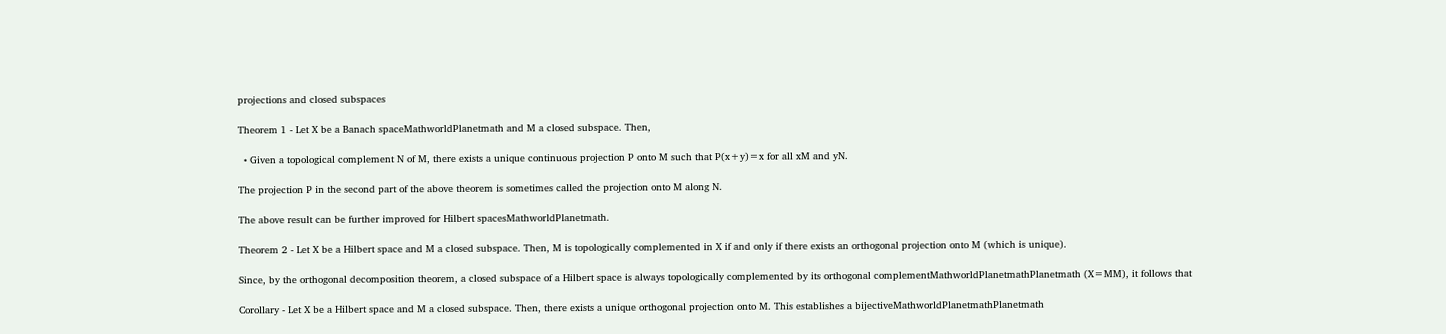projections and closed subspaces

Theorem 1 - Let X be a Banach spaceMathworldPlanetmath and M a closed subspace. Then,

  • Given a topological complement N of M, there exists a unique continuous projection P onto M such that P(x+y)=x for all xM and yN.

The projection P in the second part of the above theorem is sometimes called the projection onto M along N.

The above result can be further improved for Hilbert spacesMathworldPlanetmath.

Theorem 2 - Let X be a Hilbert space and M a closed subspace. Then, M is topologically complemented in X if and only if there exists an orthogonal projection onto M (which is unique).

Since, by the orthogonal decomposition theorem, a closed subspace of a Hilbert space is always topologically complemented by its orthogonal complementMathworldPlanetmathPlanetmath (X=MM), it follows that

Corollary - Let X be a Hilbert space and M a closed subspace. Then, there exists a unique orthogonal projection onto M. This establishes a bijectiveMathworldPlanetmathPlanetmath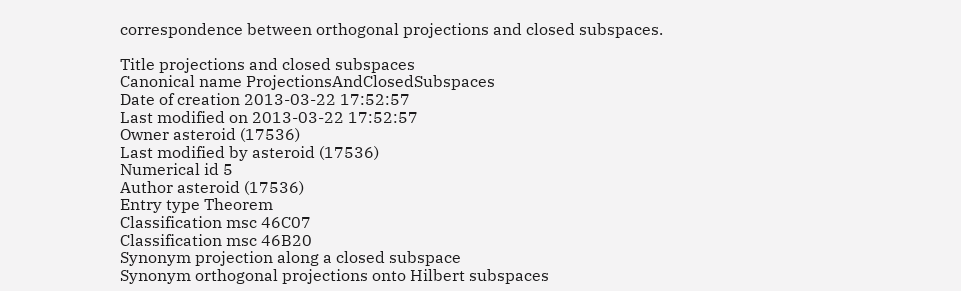correspondence between orthogonal projections and closed subspaces.

Title projections and closed subspaces
Canonical name ProjectionsAndClosedSubspaces
Date of creation 2013-03-22 17:52:57
Last modified on 2013-03-22 17:52:57
Owner asteroid (17536)
Last modified by asteroid (17536)
Numerical id 5
Author asteroid (17536)
Entry type Theorem
Classification msc 46C07
Classification msc 46B20
Synonym projection along a closed subspace
Synonym orthogonal projections onto Hilbert subspaces